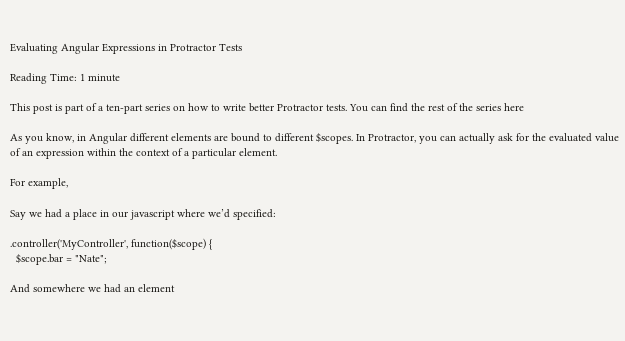Evaluating Angular Expressions in Protractor Tests

Reading Time: 1 minute

This post is part of a ten-part series on how to write better Protractor tests. You can find the rest of the series here

As you know, in Angular different elements are bound to different $scopes. In Protractor, you can actually ask for the evaluated value of an expression within the context of a particular element.

For example,

Say we had a place in our javascript where we’d specified:

.controller('MyController', function($scope) {
  $scope.bar = "Nate";

And somewhere we had an element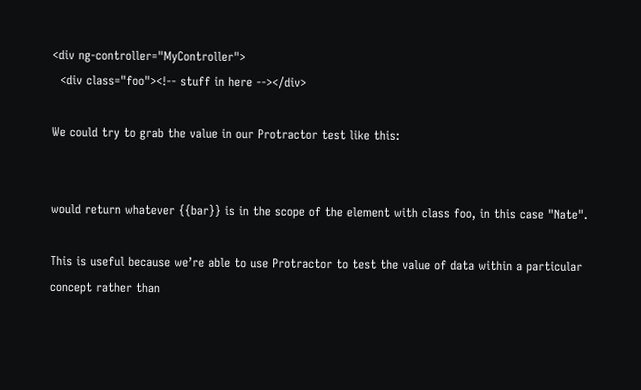<div ng-controller="MyController">
  <div class="foo"><!-- stuff in here --></div>

We could try to grab the value in our Protractor test like this:


would return whatever {{bar}} is in the scope of the element with class foo, in this case "Nate".

This is useful because we’re able to use Protractor to test the value of data within a particular concept rather than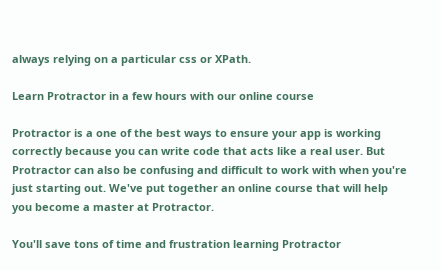always relying on a particular css or XPath.

Learn Protractor in a few hours with our online course

Protractor is a one of the best ways to ensure your app is working correctly because you can write code that acts like a real user. But Protractor can also be confusing and difficult to work with when you're just starting out. We've put together an online course that will help you become a master at Protractor.

You'll save tons of time and frustration learning Protractor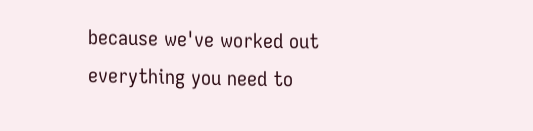because we've worked out everything you need to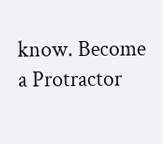know. Become a Protractor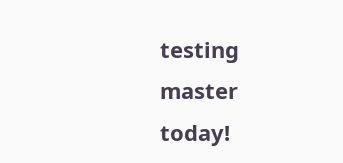testing master today!